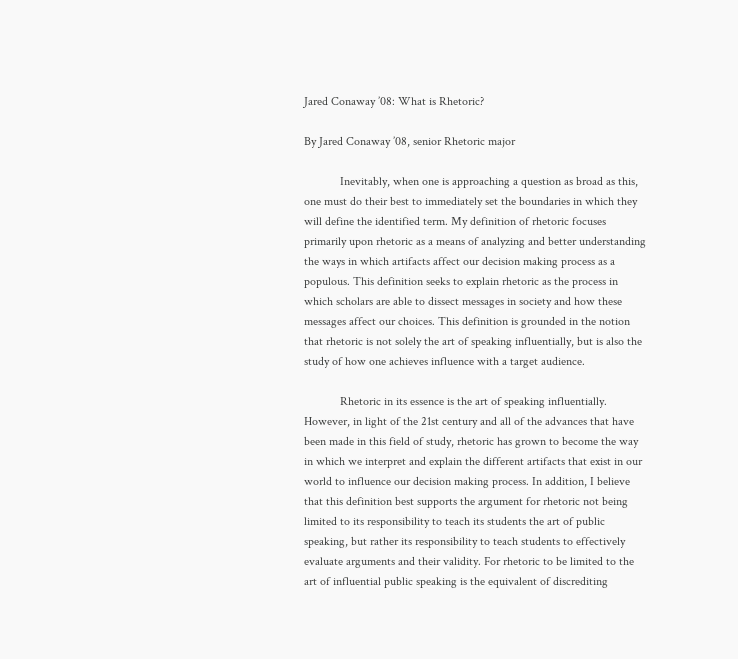Jared Conaway ’08: What is Rhetoric?

By Jared Conaway ’08, senior Rhetoric major

            Inevitably, when one is approaching a question as broad as this, one must do their best to immediately set the boundaries in which they will define the identified term. My definition of rhetoric focuses primarily upon rhetoric as a means of analyzing and better understanding the ways in which artifacts affect our decision making process as a populous. This definition seeks to explain rhetoric as the process in which scholars are able to dissect messages in society and how these messages affect our choices. This definition is grounded in the notion that rhetoric is not solely the art of speaking influentially, but is also the study of how one achieves influence with a target audience.

            Rhetoric in its essence is the art of speaking influentially. However, in light of the 21st century and all of the advances that have been made in this field of study, rhetoric has grown to become the way in which we interpret and explain the different artifacts that exist in our world to influence our decision making process. In addition, I believe that this definition best supports the argument for rhetoric not being limited to its responsibility to teach its students the art of public speaking, but rather its responsibility to teach students to effectively evaluate arguments and their validity. For rhetoric to be limited to the art of influential public speaking is the equivalent of discrediting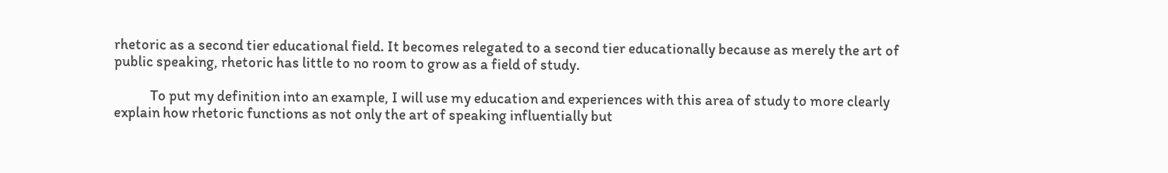rhetoric as a second tier educational field. It becomes relegated to a second tier educationally because as merely the art of public speaking, rhetoric has little to no room to grow as a field of study.

            To put my definition into an example, I will use my education and experiences with this area of study to more clearly explain how rhetoric functions as not only the art of speaking influentially but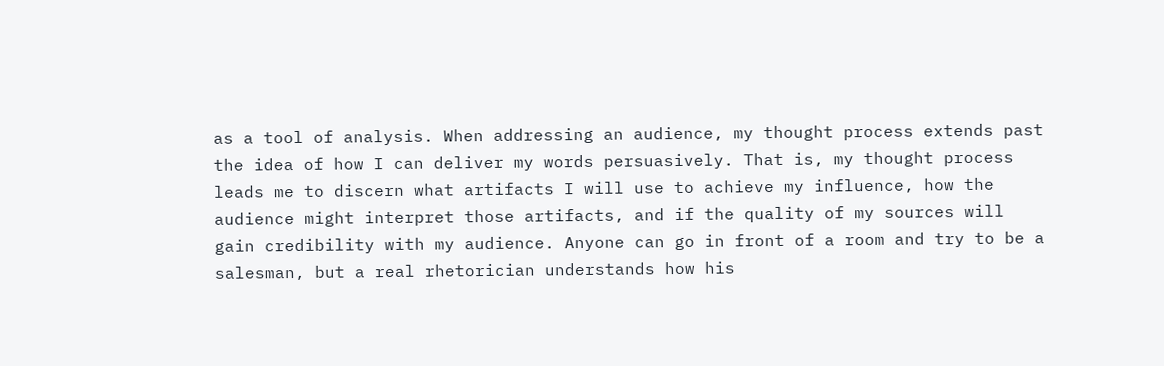as a tool of analysis. When addressing an audience, my thought process extends past the idea of how I can deliver my words persuasively. That is, my thought process leads me to discern what artifacts I will use to achieve my influence, how the audience might interpret those artifacts, and if the quality of my sources will gain credibility with my audience. Anyone can go in front of a room and try to be a salesman, but a real rhetorician understands how his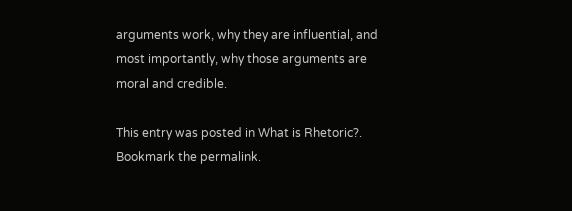arguments work, why they are influential, and most importantly, why those arguments are moral and credible.

This entry was posted in What is Rhetoric?. Bookmark the permalink.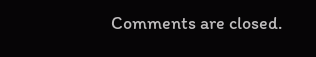Comments are closed.